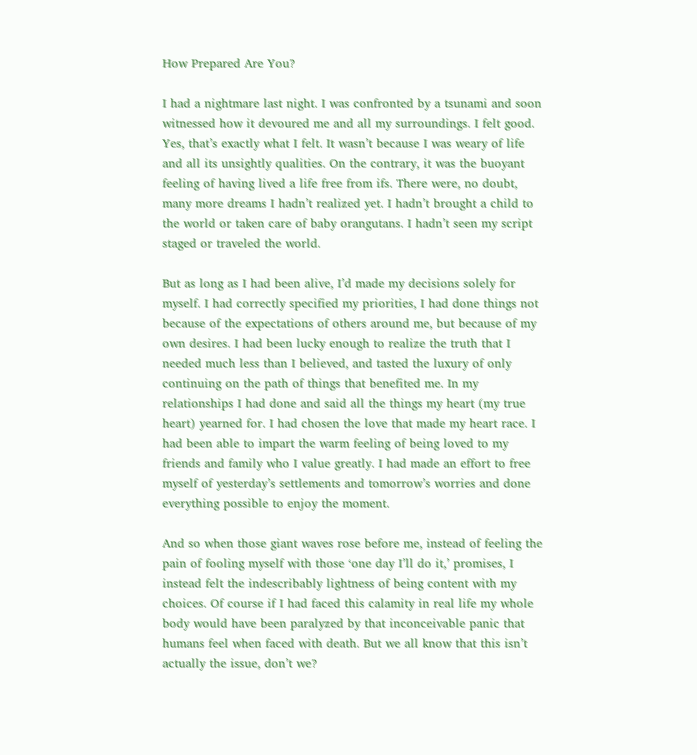How Prepared Are You?

I had a nightmare last night. I was confronted by a tsunami and soon witnessed how it devoured me and all my surroundings. I felt good. Yes, that’s exactly what I felt. It wasn’t because I was weary of life and all its unsightly qualities. On the contrary, it was the buoyant feeling of having lived a life free from ifs. There were, no doubt, many more dreams I hadn’t realized yet. I hadn’t brought a child to the world or taken care of baby orangutans. I hadn’t seen my script staged or traveled the world.

But as long as I had been alive, I’d made my decisions solely for myself. I had correctly specified my priorities, I had done things not because of the expectations of others around me, but because of my own desires. I had been lucky enough to realize the truth that I needed much less than I believed, and tasted the luxury of only continuing on the path of things that benefited me. In my relationships I had done and said all the things my heart (my true heart) yearned for. I had chosen the love that made my heart race. I had been able to impart the warm feeling of being loved to my friends and family who I value greatly. I had made an effort to free myself of yesterday’s settlements and tomorrow’s worries and done everything possible to enjoy the moment.

And so when those giant waves rose before me, instead of feeling the pain of fooling myself with those ‘one day I’ll do it,’ promises, I instead felt the indescribably lightness of being content with my choices. Of course if I had faced this calamity in real life my whole body would have been paralyzed by that inconceivable panic that humans feel when faced with death. But we all know that this isn’t actually the issue, don’t we?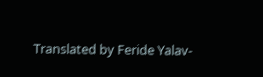Translated by Feride Yalav-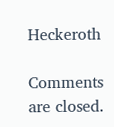Heckeroth

Comments are closed.